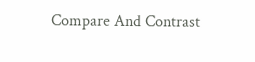Compare And Contrast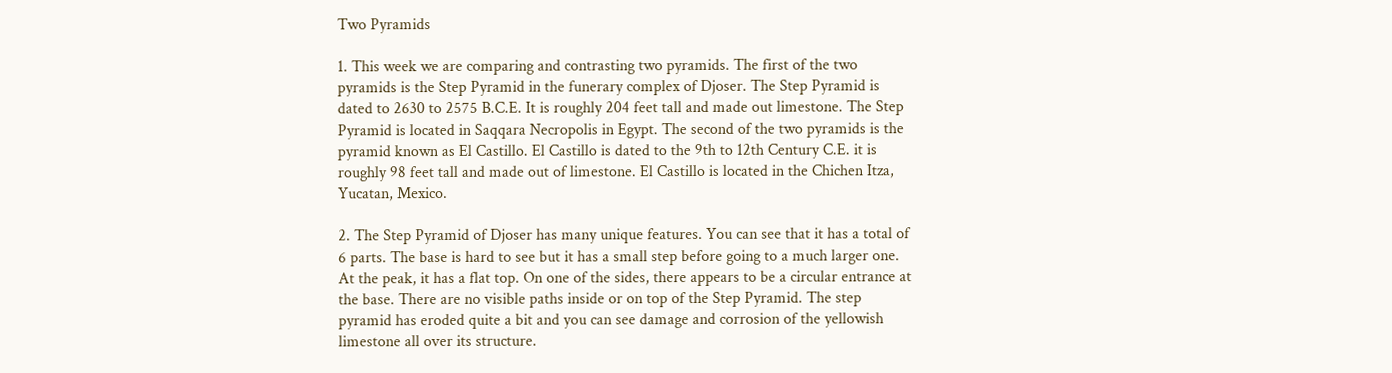Two Pyramids

1. This week we are comparing and contrasting two pyramids. The first of the two pyramids is the Step Pyramid in the funerary complex of Djoser. The Step Pyramid is dated to 2630 to 2575 B.C.E. It is roughly 204 feet tall and made out limestone. The Step Pyramid is located in Saqqara Necropolis in Egypt. The second of the two pyramids is the pyramid known as El Castillo. El Castillo is dated to the 9th to 12th Century C.E. it is roughly 98 feet tall and made out of limestone. El Castillo is located in the Chichen Itza, Yucatan, Mexico.

2. The Step Pyramid of Djoser has many unique features. You can see that it has a total of 6 parts. The base is hard to see but it has a small step before going to a much larger one. At the peak, it has a flat top. On one of the sides, there appears to be a circular entrance at the base. There are no visible paths inside or on top of the Step Pyramid. The step pyramid has eroded quite a bit and you can see damage and corrosion of the yellowish limestone all over its structure.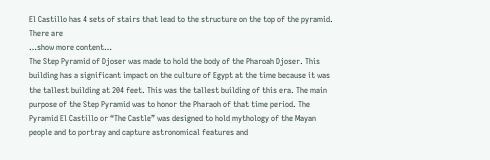El Castillo has 4 sets of stairs that lead to the structure on the top of the pyramid. There are
…show more content…
The Step Pyramid of Djoser was made to hold the body of the Pharoah Djoser. This building has a significant impact on the culture of Egypt at the time because it was the tallest building at 204 feet. This was the tallest building of this era. The main purpose of the Step Pyramid was to honor the Pharaoh of that time period. The Pyramid El Castillo or “The Castle” was designed to hold mythology of the Mayan people and to portray and capture astronomical features and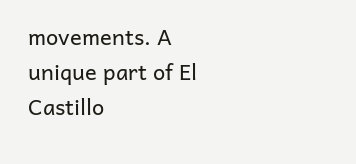movements. A unique part of El Castillo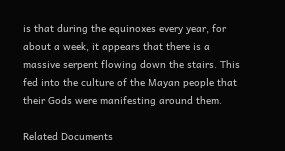is that during the equinoxes every year, for about a week, it appears that there is a massive serpent flowing down the stairs. This fed into the culture of the Mayan people that their Gods were manifesting around them.

Related Documents